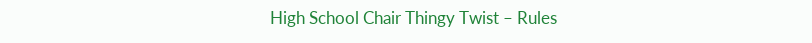High School Chair Thingy Twist – Rules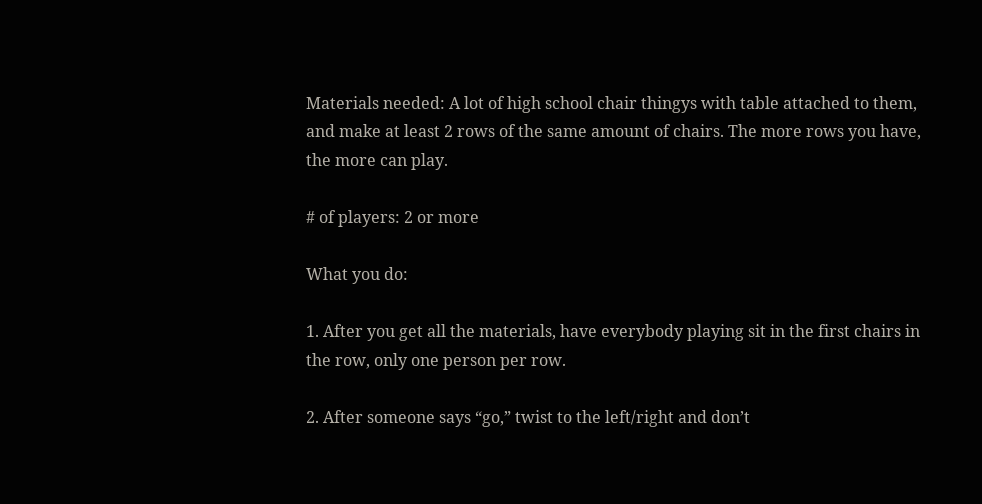Materials needed: A lot of high school chair thingys with table attached to them, and make at least 2 rows of the same amount of chairs. The more rows you have, the more can play.

# of players: 2 or more

What you do:

1. After you get all the materials, have everybody playing sit in the first chairs in the row, only one person per row.

2. After someone says “go,” twist to the left/right and don’t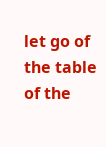let go of the table of the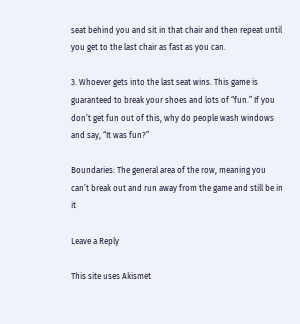seat behind you and sit in that chair and then repeat until you get to the last chair as fast as you can.

3. Whoever gets into the last seat wins. This game is guaranteed to break your shoes and lots of “fun.” If you don’t get fun out of this, why do people wash windows and say, “It was fun?”

Boundaries: The general area of the row, meaning you can’t break out and run away from the game and still be in it

Leave a Reply

This site uses Akismet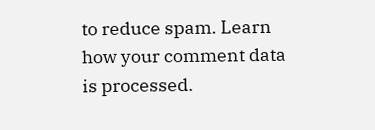to reduce spam. Learn how your comment data is processed.